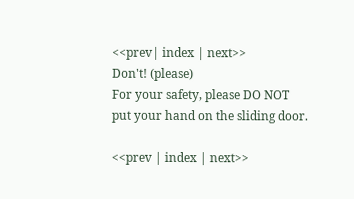<<prev| index | next>>
Don't! (please)
For your safety, please DO NOT
put your hand on the sliding door.

<<prev | index | next>>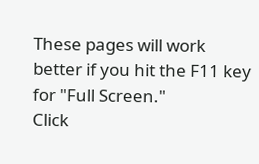These pages will work better if you hit the F11 key for "Full Screen."
Click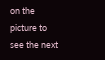on the picture to see the next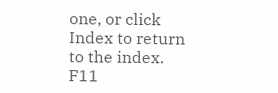one, or click Index to return to the index.
F11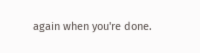again when you're done.